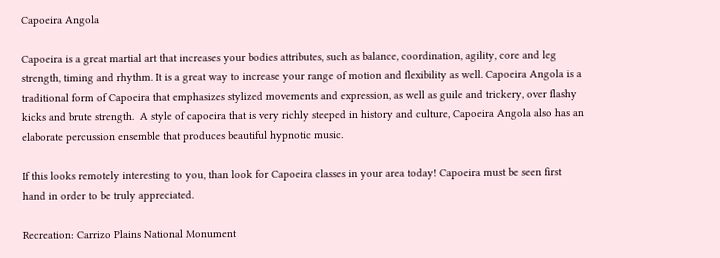Capoeira Angola

Capoeira is a great martial art that increases your bodies attributes, such as balance, coordination, agility, core and leg strength, timing and rhythm. It is a great way to increase your range of motion and flexibility as well. Capoeira Angola is a traditional form of Capoeira that emphasizes stylized movements and expression, as well as guile and trickery, over flashy kicks and brute strength.  A style of capoeira that is very richly steeped in history and culture, Capoeira Angola also has an elaborate percussion ensemble that produces beautiful hypnotic music.

If this looks remotely interesting to you, than look for Capoeira classes in your area today! Capoeira must be seen first hand in order to be truly appreciated.

Recreation: Carrizo Plains National Monument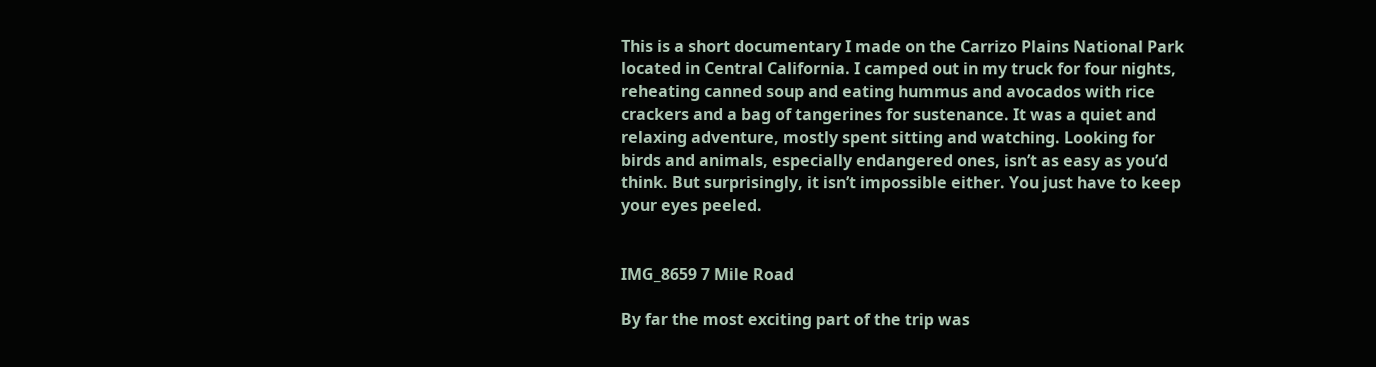This is a short documentary I made on the Carrizo Plains National Park located in Central California. I camped out in my truck for four nights, reheating canned soup and eating hummus and avocados with rice crackers and a bag of tangerines for sustenance. It was a quiet and relaxing adventure, mostly spent sitting and watching. Looking for birds and animals, especially endangered ones, isn’t as easy as you’d think. But surprisingly, it isn’t impossible either. You just have to keep your eyes peeled.


IMG_8659 7 Mile Road

By far the most exciting part of the trip was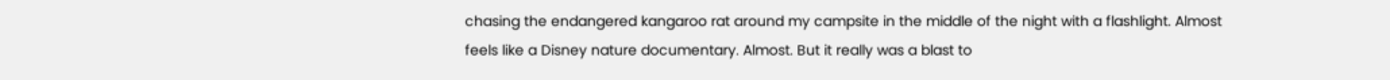chasing the endangered kangaroo rat around my campsite in the middle of the night with a flashlight. Almost feels like a Disney nature documentary. Almost. But it really was a blast to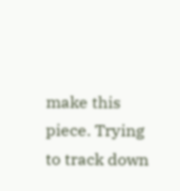make this piece. Trying to track down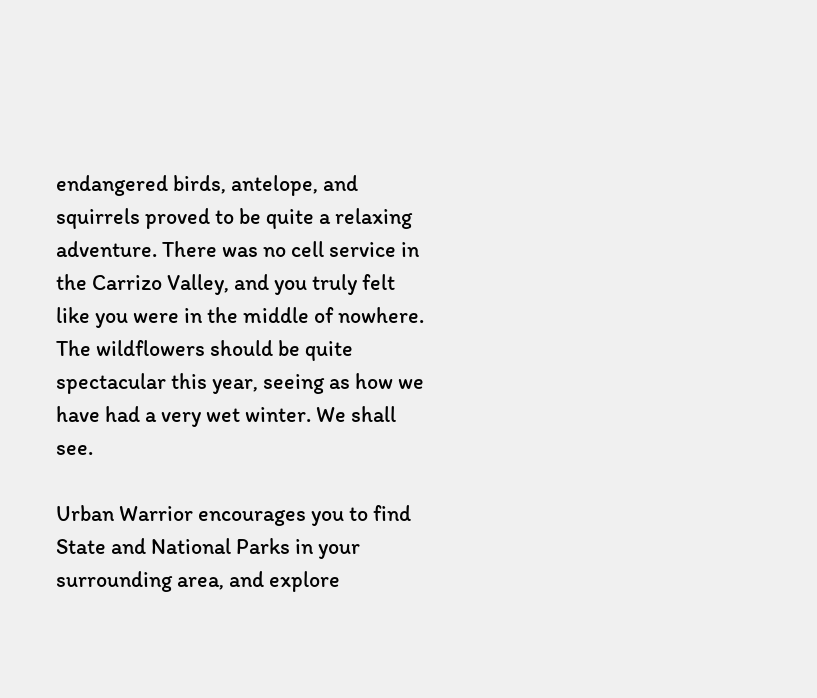endangered birds, antelope, and squirrels proved to be quite a relaxing adventure. There was no cell service in the Carrizo Valley, and you truly felt like you were in the middle of nowhere. The wildflowers should be quite spectacular this year, seeing as how we have had a very wet winter. We shall see.

Urban Warrior encourages you to find State and National Parks in your surrounding area, and explore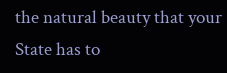the natural beauty that your State has to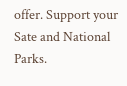offer. Support your Sate and National Parks.